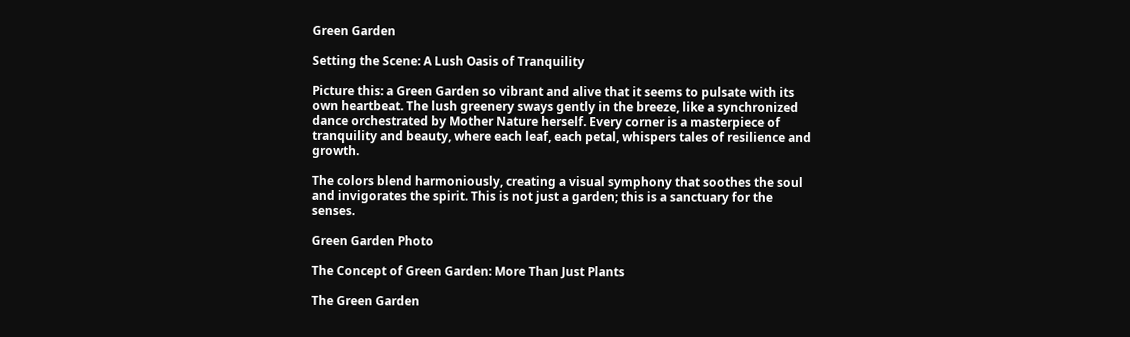Green Garden

Setting the Scene: A Lush Oasis of Tranquility

Picture this: a Green Garden so vibrant and alive that it seems to pulsate with its own heartbeat. The lush greenery sways gently in the breeze, like a synchronized dance orchestrated by Mother Nature herself. Every corner is a masterpiece of tranquility and beauty, where each leaf, each petal, whispers tales of resilience and growth.

The colors blend harmoniously, creating a visual symphony that soothes the soul and invigorates the spirit. This is not just a garden; this is a sanctuary for the senses.

Green Garden Photo

The Concept of Green Garden: More Than Just Plants

The Green Garden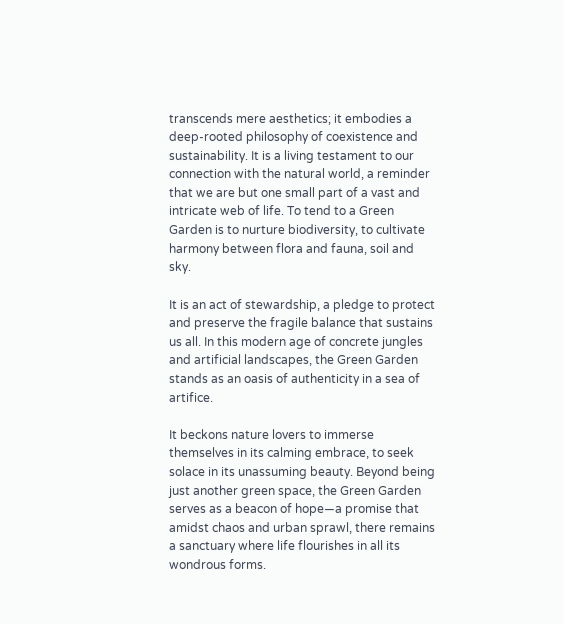transcends mere aesthetics; it embodies a deep-rooted philosophy of coexistence and sustainability. It is a living testament to our connection with the natural world, a reminder that we are but one small part of a vast and intricate web of life. To tend to a Green Garden is to nurture biodiversity, to cultivate harmony between flora and fauna, soil and sky.

It is an act of stewardship, a pledge to protect and preserve the fragile balance that sustains us all. In this modern age of concrete jungles and artificial landscapes, the Green Garden stands as an oasis of authenticity in a sea of artifice.

It beckons nature lovers to immerse themselves in its calming embrace, to seek solace in its unassuming beauty. Beyond being just another green space, the Green Garden serves as a beacon of hope—a promise that amidst chaos and urban sprawl, there remains a sanctuary where life flourishes in all its wondrous forms.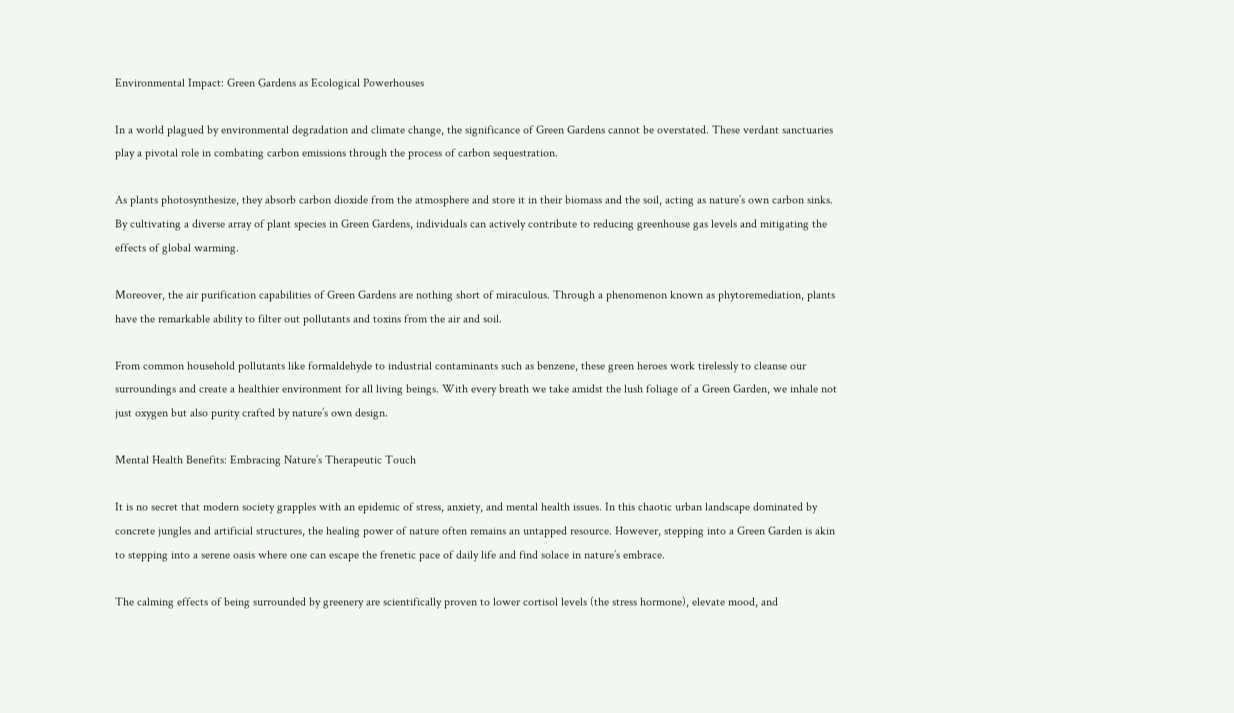Environmental Impact: Green Gardens as Ecological Powerhouses

In a world plagued by environmental degradation and climate change, the significance of Green Gardens cannot be overstated. These verdant sanctuaries play a pivotal role in combating carbon emissions through the process of carbon sequestration.

As plants photosynthesize, they absorb carbon dioxide from the atmosphere and store it in their biomass and the soil, acting as nature’s own carbon sinks. By cultivating a diverse array of plant species in Green Gardens, individuals can actively contribute to reducing greenhouse gas levels and mitigating the effects of global warming.

Moreover, the air purification capabilities of Green Gardens are nothing short of miraculous. Through a phenomenon known as phytoremediation, plants have the remarkable ability to filter out pollutants and toxins from the air and soil.

From common household pollutants like formaldehyde to industrial contaminants such as benzene, these green heroes work tirelessly to cleanse our surroundings and create a healthier environment for all living beings. With every breath we take amidst the lush foliage of a Green Garden, we inhale not just oxygen but also purity crafted by nature’s own design.

Mental Health Benefits: Embracing Nature’s Therapeutic Touch

It is no secret that modern society grapples with an epidemic of stress, anxiety, and mental health issues. In this chaotic urban landscape dominated by concrete jungles and artificial structures, the healing power of nature often remains an untapped resource. However, stepping into a Green Garden is akin to stepping into a serene oasis where one can escape the frenetic pace of daily life and find solace in nature’s embrace.

The calming effects of being surrounded by greenery are scientifically proven to lower cortisol levels (the stress hormone), elevate mood, and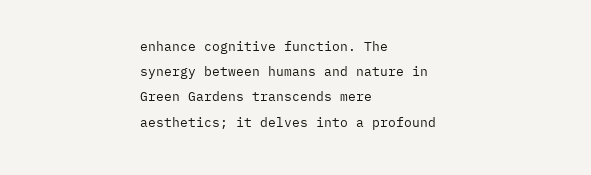enhance cognitive function. The synergy between humans and nature in Green Gardens transcends mere aesthetics; it delves into a profound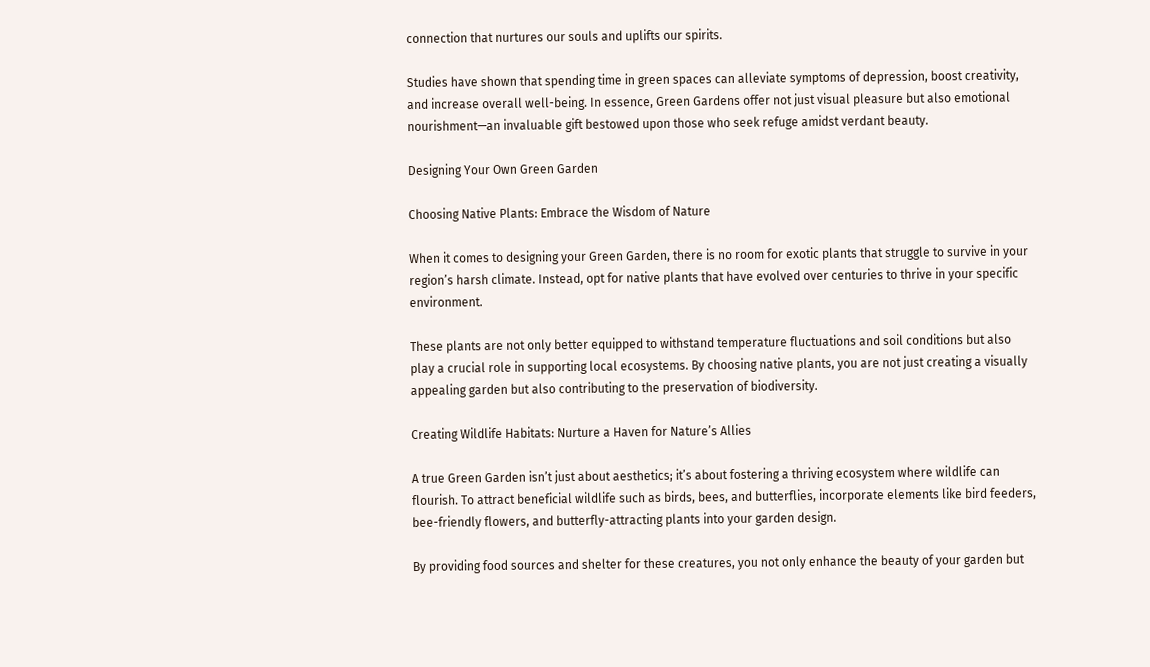connection that nurtures our souls and uplifts our spirits.

Studies have shown that spending time in green spaces can alleviate symptoms of depression, boost creativity, and increase overall well-being. In essence, Green Gardens offer not just visual pleasure but also emotional nourishment—an invaluable gift bestowed upon those who seek refuge amidst verdant beauty.

Designing Your Own Green Garden

Choosing Native Plants: Embrace the Wisdom of Nature

When it comes to designing your Green Garden, there is no room for exotic plants that struggle to survive in your region’s harsh climate. Instead, opt for native plants that have evolved over centuries to thrive in your specific environment.

These plants are not only better equipped to withstand temperature fluctuations and soil conditions but also play a crucial role in supporting local ecosystems. By choosing native plants, you are not just creating a visually appealing garden but also contributing to the preservation of biodiversity.

Creating Wildlife Habitats: Nurture a Haven for Nature’s Allies

A true Green Garden isn’t just about aesthetics; it’s about fostering a thriving ecosystem where wildlife can flourish. To attract beneficial wildlife such as birds, bees, and butterflies, incorporate elements like bird feeders, bee-friendly flowers, and butterfly-attracting plants into your garden design.

By providing food sources and shelter for these creatures, you not only enhance the beauty of your garden but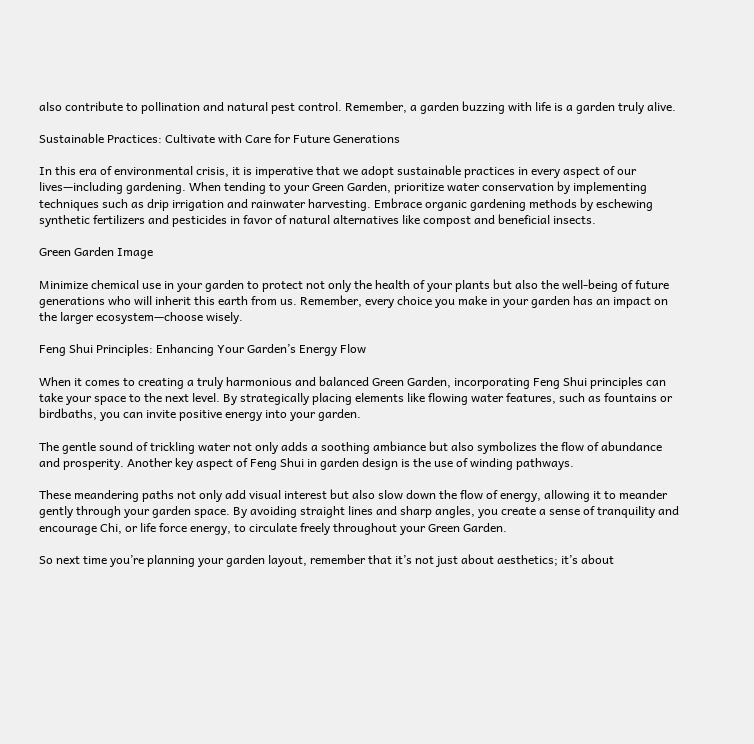also contribute to pollination and natural pest control. Remember, a garden buzzing with life is a garden truly alive.

Sustainable Practices: Cultivate with Care for Future Generations

In this era of environmental crisis, it is imperative that we adopt sustainable practices in every aspect of our lives—including gardening. When tending to your Green Garden, prioritize water conservation by implementing techniques such as drip irrigation and rainwater harvesting. Embrace organic gardening methods by eschewing synthetic fertilizers and pesticides in favor of natural alternatives like compost and beneficial insects.

Green Garden Image

Minimize chemical use in your garden to protect not only the health of your plants but also the well-being of future generations who will inherit this earth from us. Remember, every choice you make in your garden has an impact on the larger ecosystem—choose wisely.

Feng Shui Principles: Enhancing Your Garden’s Energy Flow

When it comes to creating a truly harmonious and balanced Green Garden, incorporating Feng Shui principles can take your space to the next level. By strategically placing elements like flowing water features, such as fountains or birdbaths, you can invite positive energy into your garden.

The gentle sound of trickling water not only adds a soothing ambiance but also symbolizes the flow of abundance and prosperity. Another key aspect of Feng Shui in garden design is the use of winding pathways.

These meandering paths not only add visual interest but also slow down the flow of energy, allowing it to meander gently through your garden space. By avoiding straight lines and sharp angles, you create a sense of tranquility and encourage Chi, or life force energy, to circulate freely throughout your Green Garden.

So next time you’re planning your garden layout, remember that it’s not just about aesthetics; it’s about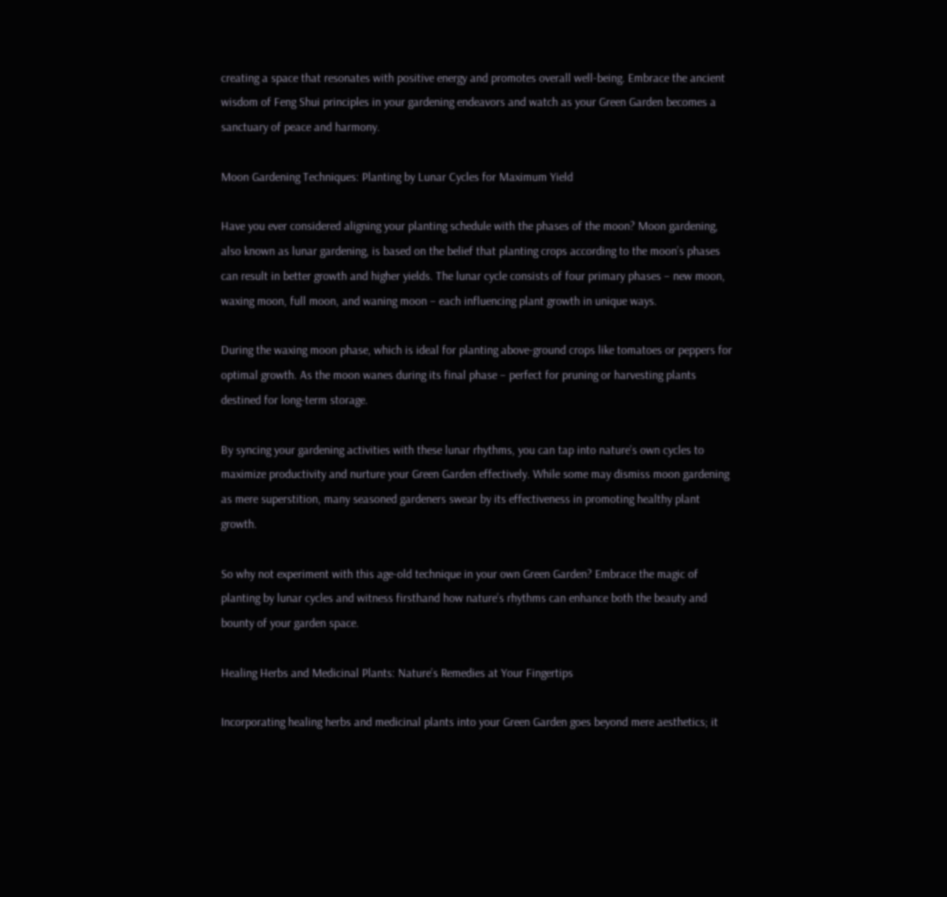creating a space that resonates with positive energy and promotes overall well-being. Embrace the ancient wisdom of Feng Shui principles in your gardening endeavors and watch as your Green Garden becomes a sanctuary of peace and harmony.

Moon Gardening Techniques: Planting by Lunar Cycles for Maximum Yield

Have you ever considered aligning your planting schedule with the phases of the moon? Moon gardening, also known as lunar gardening, is based on the belief that planting crops according to the moon’s phases can result in better growth and higher yields. The lunar cycle consists of four primary phases – new moon, waxing moon, full moon, and waning moon – each influencing plant growth in unique ways.

During the waxing moon phase, which is ideal for planting above-ground crops like tomatoes or peppers for optimal growth. As the moon wanes during its final phase – perfect for pruning or harvesting plants destined for long-term storage.

By syncing your gardening activities with these lunar rhythms, you can tap into nature’s own cycles to maximize productivity and nurture your Green Garden effectively. While some may dismiss moon gardening as mere superstition, many seasoned gardeners swear by its effectiveness in promoting healthy plant growth.

So why not experiment with this age-old technique in your own Green Garden? Embrace the magic of planting by lunar cycles and witness firsthand how nature’s rhythms can enhance both the beauty and bounty of your garden space.

Healing Herbs and Medicinal Plants: Nature’s Remedies at Your Fingertips

Incorporating healing herbs and medicinal plants into your Green Garden goes beyond mere aesthetics; it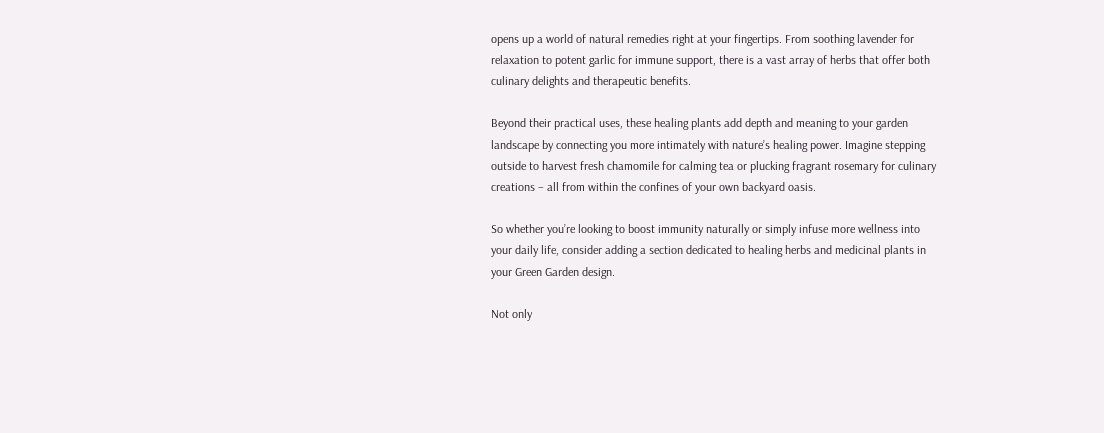opens up a world of natural remedies right at your fingertips. From soothing lavender for relaxation to potent garlic for immune support, there is a vast array of herbs that offer both culinary delights and therapeutic benefits.

Beyond their practical uses, these healing plants add depth and meaning to your garden landscape by connecting you more intimately with nature’s healing power. Imagine stepping outside to harvest fresh chamomile for calming tea or plucking fragrant rosemary for culinary creations – all from within the confines of your own backyard oasis.

So whether you’re looking to boost immunity naturally or simply infuse more wellness into your daily life, consider adding a section dedicated to healing herbs and medicinal plants in your Green Garden design.

Not only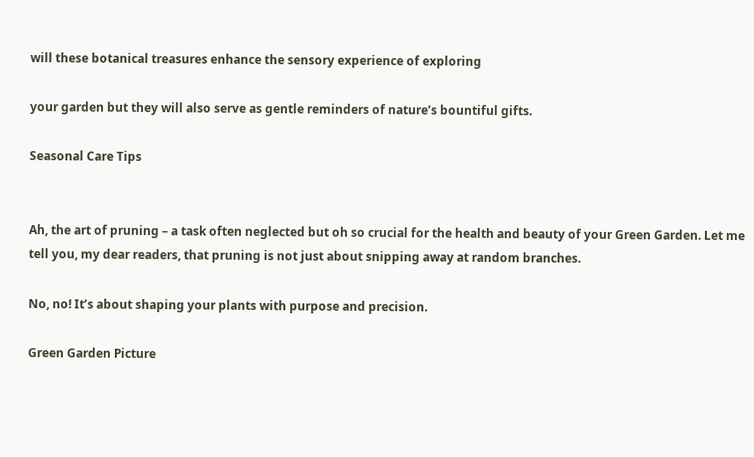will these botanical treasures enhance the sensory experience of exploring

your garden but they will also serve as gentle reminders of nature’s bountiful gifts.

Seasonal Care Tips


Ah, the art of pruning – a task often neglected but oh so crucial for the health and beauty of your Green Garden. Let me tell you, my dear readers, that pruning is not just about snipping away at random branches.

No, no! It’s about shaping your plants with purpose and precision.

Green Garden Picture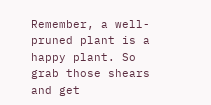Remember, a well-pruned plant is a happy plant. So grab those shears and get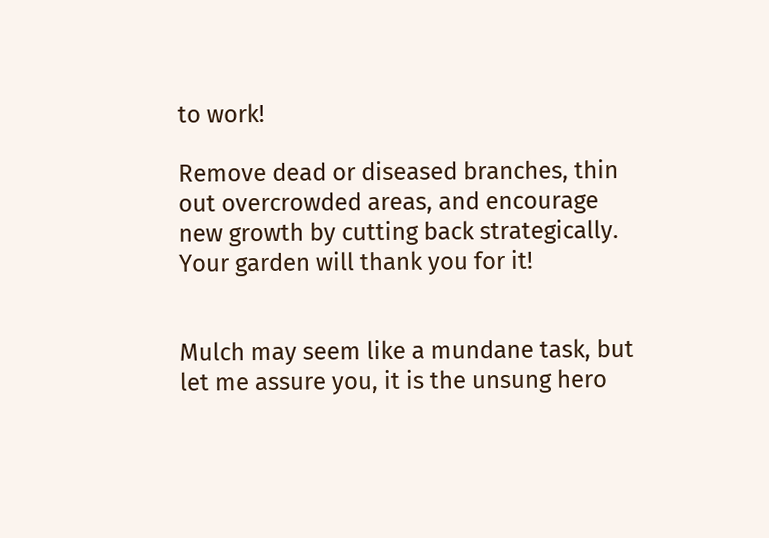to work!

Remove dead or diseased branches, thin out overcrowded areas, and encourage new growth by cutting back strategically. Your garden will thank you for it!


Mulch may seem like a mundane task, but let me assure you, it is the unsung hero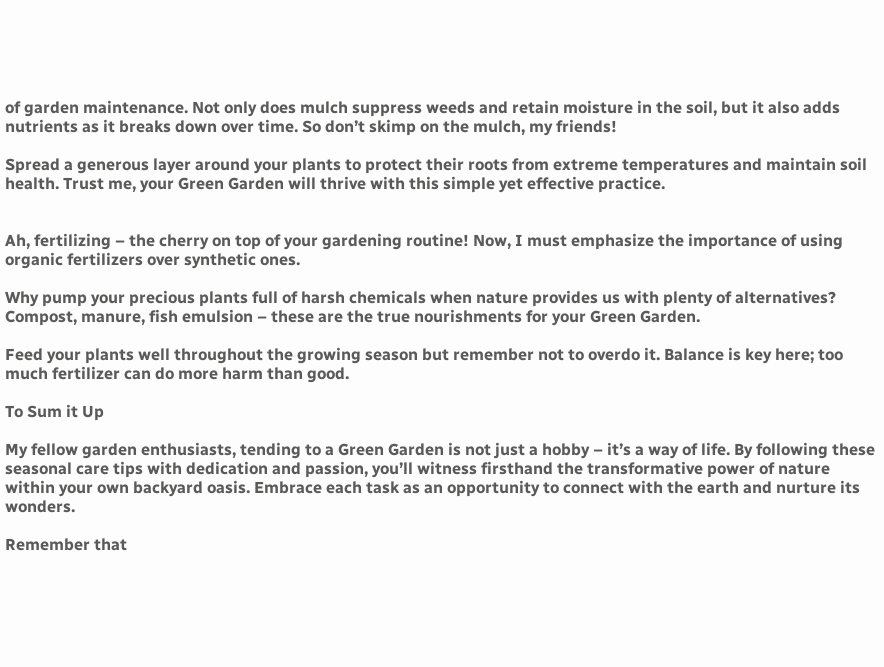of garden maintenance. Not only does mulch suppress weeds and retain moisture in the soil, but it also adds nutrients as it breaks down over time. So don’t skimp on the mulch, my friends!

Spread a generous layer around your plants to protect their roots from extreme temperatures and maintain soil health. Trust me, your Green Garden will thrive with this simple yet effective practice.


Ah, fertilizing – the cherry on top of your gardening routine! Now, I must emphasize the importance of using organic fertilizers over synthetic ones.

Why pump your precious plants full of harsh chemicals when nature provides us with plenty of alternatives? Compost, manure, fish emulsion – these are the true nourishments for your Green Garden.

Feed your plants well throughout the growing season but remember not to overdo it. Balance is key here; too much fertilizer can do more harm than good.

To Sum it Up

My fellow garden enthusiasts, tending to a Green Garden is not just a hobby – it’s a way of life. By following these seasonal care tips with dedication and passion, you’ll witness firsthand the transformative power of nature within your own backyard oasis. Embrace each task as an opportunity to connect with the earth and nurture its wonders.

Remember that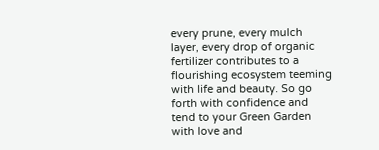every prune, every mulch layer, every drop of organic fertilizer contributes to a flourishing ecosystem teeming with life and beauty. So go forth with confidence and tend to your Green Garden with love and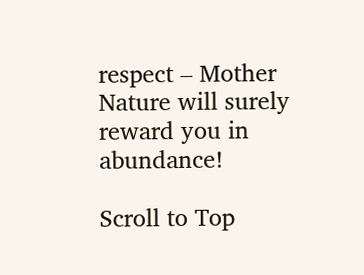respect – Mother Nature will surely reward you in abundance!

Scroll to Top